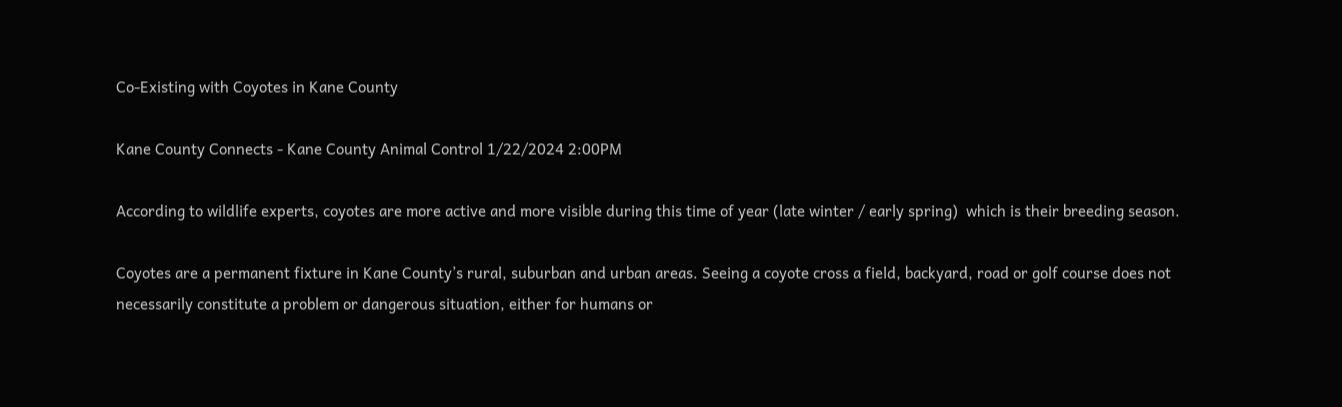Co-Existing with Coyotes in Kane County

Kane County Connects - Kane County Animal Control 1/22/2024 2:00PM

According to wildlife experts, coyotes are more active and more visible during this time of year (late winter / early spring)  which is their breeding season.

Coyotes are a permanent fixture in Kane County’s rural, suburban and urban areas. Seeing a coyote cross a field, backyard, road or golf course does not necessarily constitute a problem or dangerous situation, either for humans or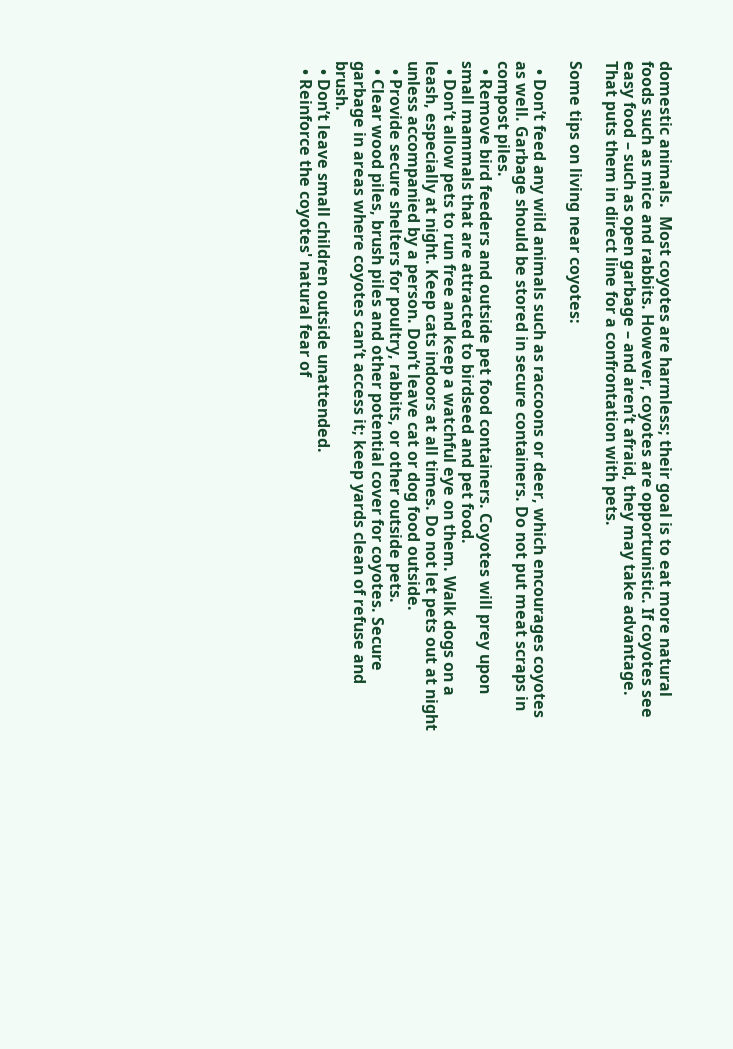domestic animals.  Most coyotes are harmless; their goal is to eat more natural foods such as mice and rabbits. However, coyotes are opportunistic. If coyotes see easy food – such as open garbage – and aren’t afraid, they may take advantage. That puts them in direct line for a confrontation with pets.

Some tips on living near coyotes:

  • Don’t feed any wild animals such as raccoons or deer, which encourages coyotes as well. Garbage should be stored in secure containers. Do not put meat scraps in compost piles.
  • Remove bird feeders and outside pet food containers. Coyotes will prey upon small mammals that are attracted to birdseed and pet food.
  • Don’t allow pets to run free and keep a watchful eye on them. Walk dogs on a leash, especially at night. Keep cats indoors at all times. Do not let pets out at night unless accompanied by a person. Don’t leave cat or dog food outside.
  • Provide secure shelters for poultry, rabbits, or other outside pets.
  • Clear wood piles, brush piles and other potential cover for coyotes. Secure garbage in areas where coyotes can’t access it; keep yards clean of refuse and brush.
  • Don’t leave small children outside unattended.
  • Reinforce the coyotes' natural fear of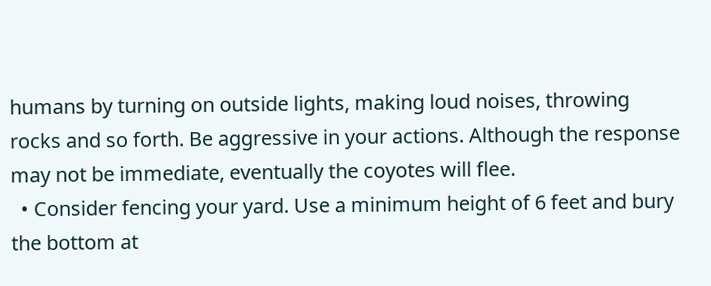humans by turning on outside lights, making loud noises, throwing rocks and so forth. Be aggressive in your actions. Although the response may not be immediate, eventually the coyotes will flee.
  • Consider fencing your yard. Use a minimum height of 6 feet and bury the bottom at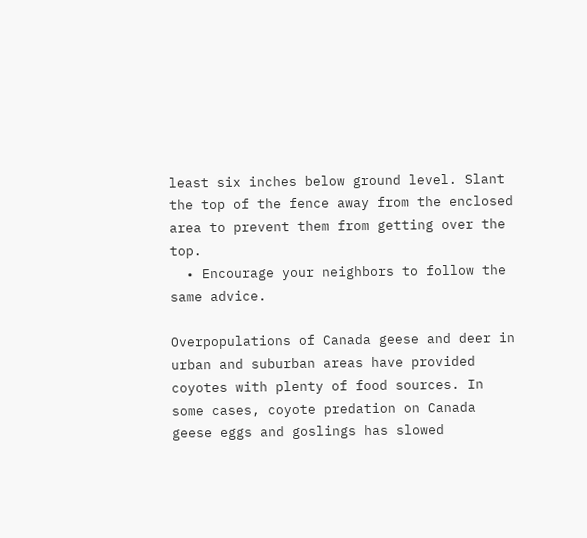least six inches below ground level. Slant the top of the fence away from the enclosed area to prevent them from getting over the top.
  • Encourage your neighbors to follow the same advice.

Overpopulations of Canada geese and deer in urban and suburban areas have provided coyotes with plenty of food sources. In some cases, coyote predation on Canada geese eggs and goslings has slowed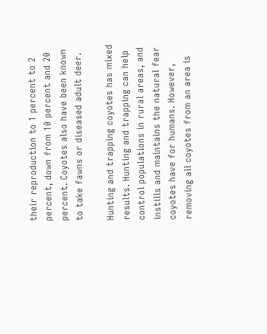their reproduction to 1 percent to 2 percent, down from 10 percent and 20 percent. Coyotes also have been known to take fawns or diseased adult deer.

Hunting and trapping coyotes has mixed results. Hunting and trapping can help control populations in rural areas, and instills and maintains the natural fear coyotes have for humans. However, removing all coyotes from an area is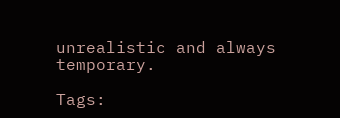unrealistic and always temporary.

Tags: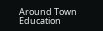Around Town Education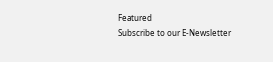Featured
Subscribe to our E-Newsletter